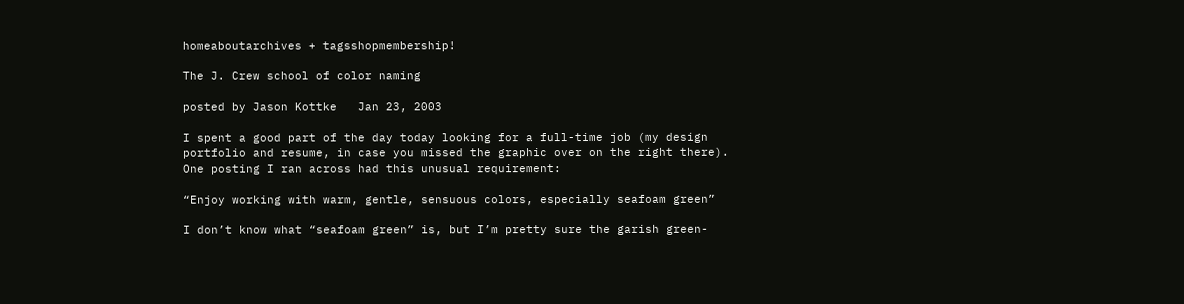homeaboutarchives + tagsshopmembership!

The J. Crew school of color naming

posted by Jason Kottke   Jan 23, 2003

I spent a good part of the day today looking for a full-time job (my design portfolio and resume, in case you missed the graphic over on the right there). One posting I ran across had this unusual requirement:

“Enjoy working with warm, gentle, sensuous colors, especially seafoam green”

I don’t know what “seafoam green” is, but I’m pretty sure the garish green-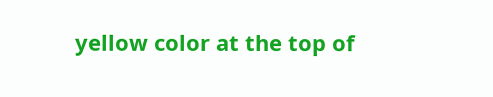yellow color at the top of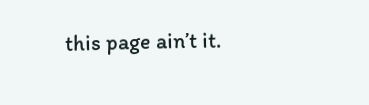this page ain’t it.